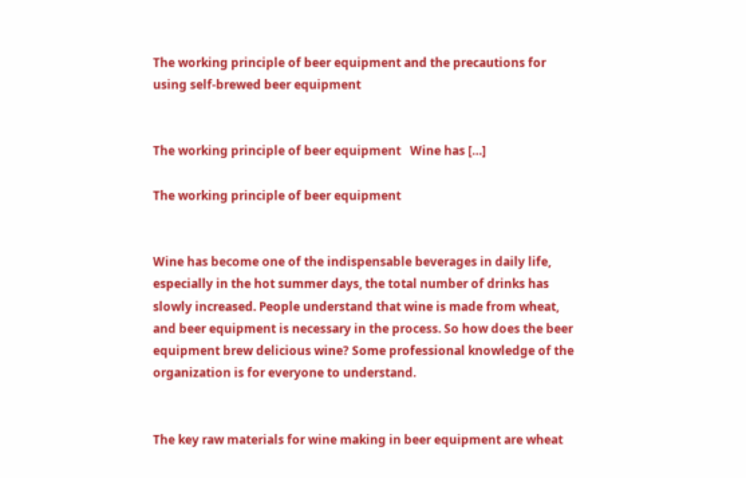The working principle of beer equipment and the precautions for using self-brewed beer equipment


The working principle of beer equipment   Wine has […]

The working principle of beer equipment


Wine has become one of the indispensable beverages in daily life, especially in the hot summer days, the total number of drinks has slowly increased. People understand that wine is made from wheat, and beer equipment is necessary in the process. So how does the beer equipment brew delicious wine? Some professional knowledge of the organization is for everyone to understand.


The key raw materials for wine making in beer equipment are wheat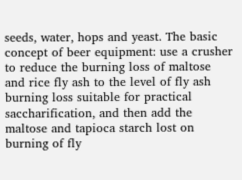seeds, water, hops and yeast. The basic concept of beer equipment: use a crusher to reduce the burning loss of maltose and rice fly ash to the level of fly ash burning loss suitable for practical saccharification, and then add the maltose and tapioca starch lost on burning of fly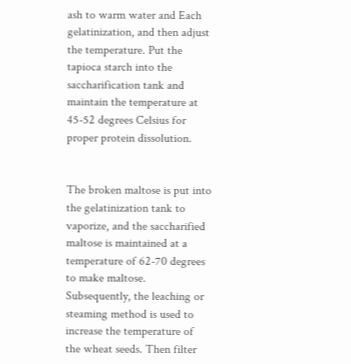ash to warm water and Each gelatinization, and then adjust the temperature. Put the tapioca starch into the saccharification tank and maintain the temperature at 45-52 degrees Celsius for proper protein dissolution.


The broken maltose is put into the gelatinization tank to vaporize, and the saccharified maltose is maintained at a temperature of 62-70 degrees to make maltose. Subsequently, the leaching or steaming method is used to increase the temperature of the wheat seeds. Then filter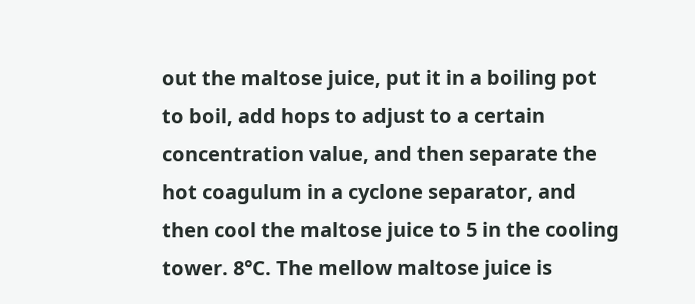out the maltose juice, put it in a boiling pot to boil, add hops to adjust to a certain concentration value, and then separate the hot coagulum in a cyclone separator, and then cool the maltose juice to 5 in the cooling tower. 8°C. The mellow maltose juice is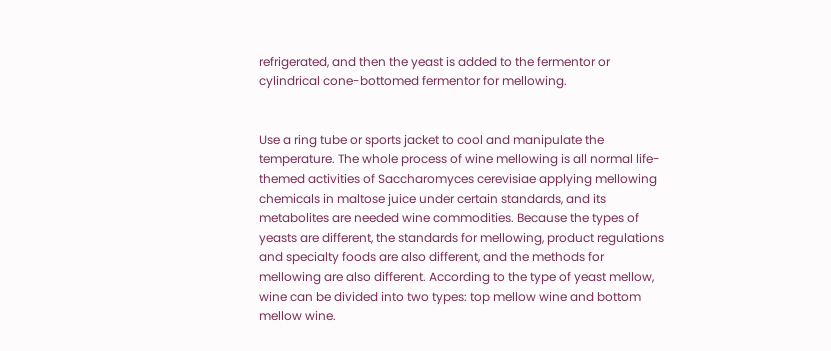refrigerated, and then the yeast is added to the fermentor or cylindrical cone-bottomed fermentor for mellowing.


Use a ring tube or sports jacket to cool and manipulate the temperature. The whole process of wine mellowing is all normal life-themed activities of Saccharomyces cerevisiae applying mellowing chemicals in maltose juice under certain standards, and its metabolites are needed wine commodities. Because the types of yeasts are different, the standards for mellowing, product regulations and specialty foods are also different, and the methods for mellowing are also different. According to the type of yeast mellow, wine can be divided into two types: top mellow wine and bottom mellow wine.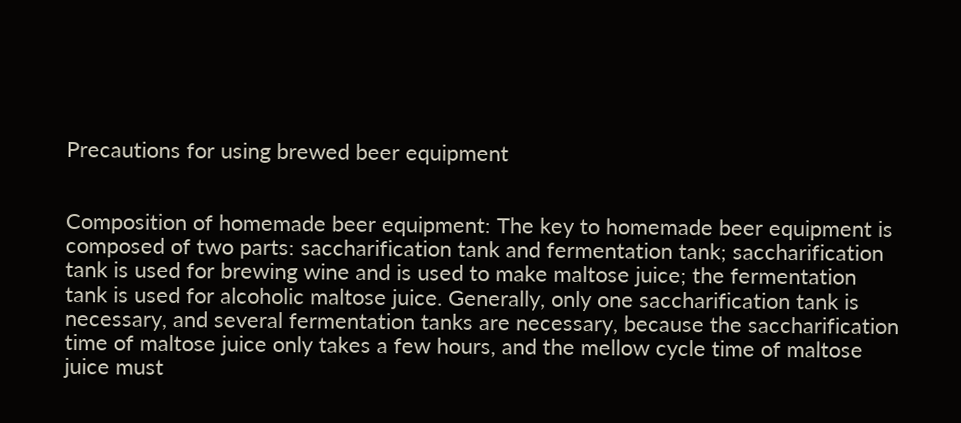Precautions for using brewed beer equipment


Composition of homemade beer equipment: The key to homemade beer equipment is composed of two parts: saccharification tank and fermentation tank; saccharification tank is used for brewing wine and is used to make maltose juice; the fermentation tank is used for alcoholic maltose juice. Generally, only one saccharification tank is necessary, and several fermentation tanks are necessary, because the saccharification time of maltose juice only takes a few hours, and the mellow cycle time of maltose juice must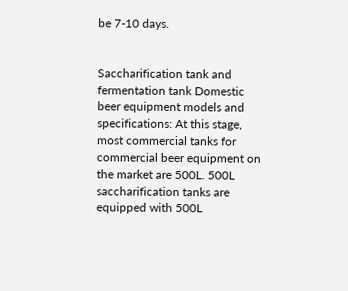be 7-10 days.


Saccharification tank and fermentation tank Domestic beer equipment models and specifications: At this stage, most commercial tanks for commercial beer equipment on the market are 500L. 500L saccharification tanks are equipped with 500L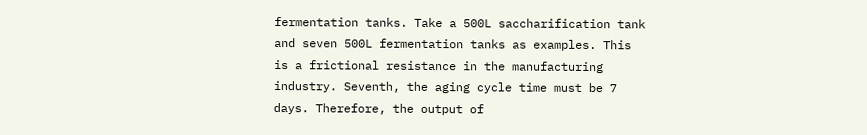fermentation tanks. Take a 500L saccharification tank and seven 500L fermentation tanks as examples. This is a frictional resistance in the manufacturing industry. Seventh, the aging cycle time must be 7 days. Therefore, the output of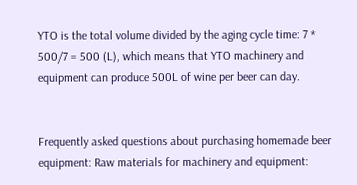YTO is the total volume divided by the aging cycle time: 7 * 500/7 = 500 (L), which means that YTO machinery and equipment can produce 500L of wine per beer can day.


Frequently asked questions about purchasing homemade beer equipment: Raw materials for machinery and equipment: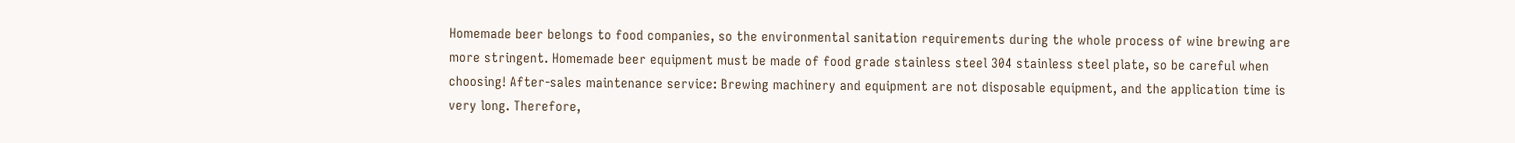Homemade beer belongs to food companies, so the environmental sanitation requirements during the whole process of wine brewing are more stringent. Homemade beer equipment must be made of food grade stainless steel 304 stainless steel plate, so be careful when choosing! After-sales maintenance service: Brewing machinery and equipment are not disposable equipment, and the application time is very long. Therefore,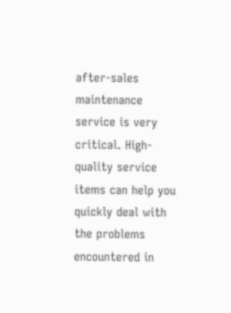after-sales maintenance service is very critical. High-quality service items can help you quickly deal with the problems encountered in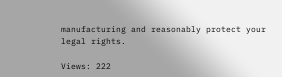manufacturing and reasonably protect your legal rights.

Views: 222